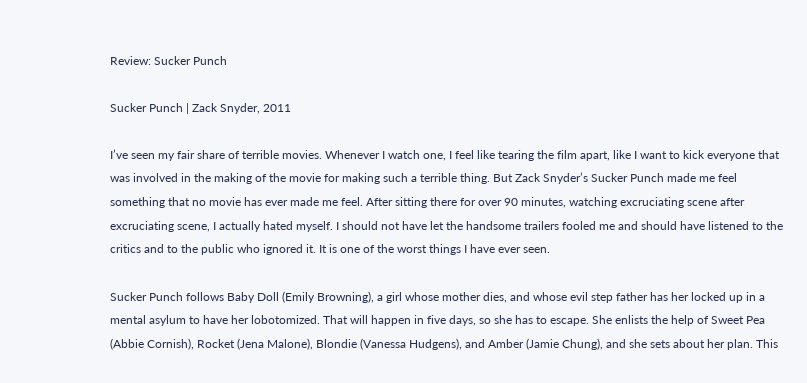Review: Sucker Punch

Sucker Punch | Zack Snyder, 2011

I’ve seen my fair share of terrible movies. Whenever I watch one, I feel like tearing the film apart, like I want to kick everyone that was involved in the making of the movie for making such a terrible thing. But Zack Snyder’s Sucker Punch made me feel something that no movie has ever made me feel. After sitting there for over 90 minutes, watching excruciating scene after excruciating scene, I actually hated myself. I should not have let the handsome trailers fooled me and should have listened to the critics and to the public who ignored it. It is one of the worst things I have ever seen.

Sucker Punch follows Baby Doll (Emily Browning), a girl whose mother dies, and whose evil step father has her locked up in a mental asylum to have her lobotomized. That will happen in five days, so she has to escape. She enlists the help of Sweet Pea (Abbie Cornish), Rocket (Jena Malone), Blondie (Vanessa Hudgens), and Amber (Jamie Chung), and she sets about her plan. This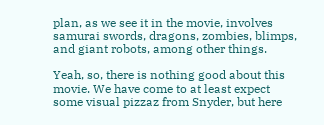plan, as we see it in the movie, involves samurai swords, dragons, zombies, blimps, and giant robots, among other things.

Yeah, so, there is nothing good about this movie. We have come to at least expect some visual pizzaz from Snyder, but here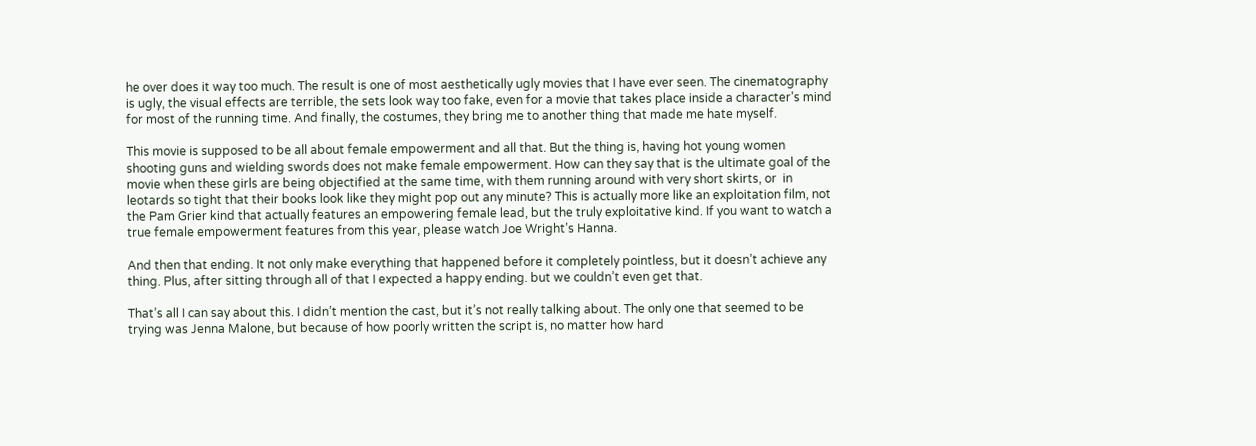he over does it way too much. The result is one of most aesthetically ugly movies that I have ever seen. The cinematography is ugly, the visual effects are terrible, the sets look way too fake, even for a movie that takes place inside a character’s mind for most of the running time. And finally, the costumes, they bring me to another thing that made me hate myself.

This movie is supposed to be all about female empowerment and all that. But the thing is, having hot young women shooting guns and wielding swords does not make female empowerment. How can they say that is the ultimate goal of the movie when these girls are being objectified at the same time, with them running around with very short skirts, or  in leotards so tight that their books look like they might pop out any minute? This is actually more like an exploitation film, not the Pam Grier kind that actually features an empowering female lead, but the truly exploitative kind. If you want to watch a true female empowerment features from this year, please watch Joe Wright’s Hanna.

And then that ending. It not only make everything that happened before it completely pointless, but it doesn’t achieve any thing. Plus, after sitting through all of that I expected a happy ending. but we couldn’t even get that.

That’s all I can say about this. I didn’t mention the cast, but it’s not really talking about. The only one that seemed to be trying was Jenna Malone, but because of how poorly written the script is, no matter how hard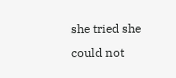she tried she could not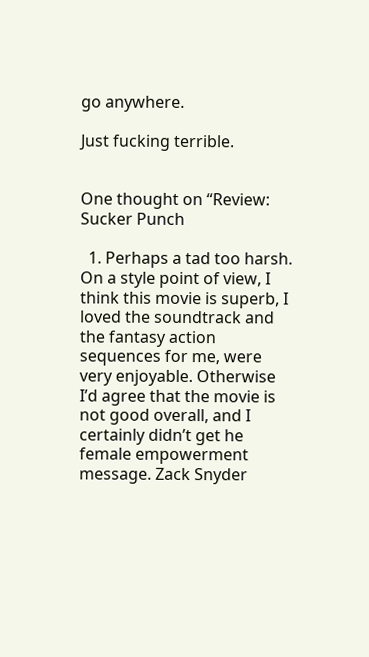go anywhere.

Just fucking terrible.


One thought on “Review: Sucker Punch

  1. Perhaps a tad too harsh. On a style point of view, I think this movie is superb, I loved the soundtrack and the fantasy action sequences for me, were very enjoyable. Otherwise I’d agree that the movie is not good overall, and I certainly didn’t get he female empowerment message. Zack Snyder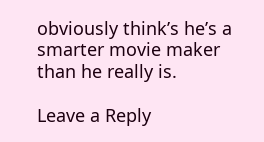obviously think’s he’s a smarter movie maker than he really is.

Leave a Reply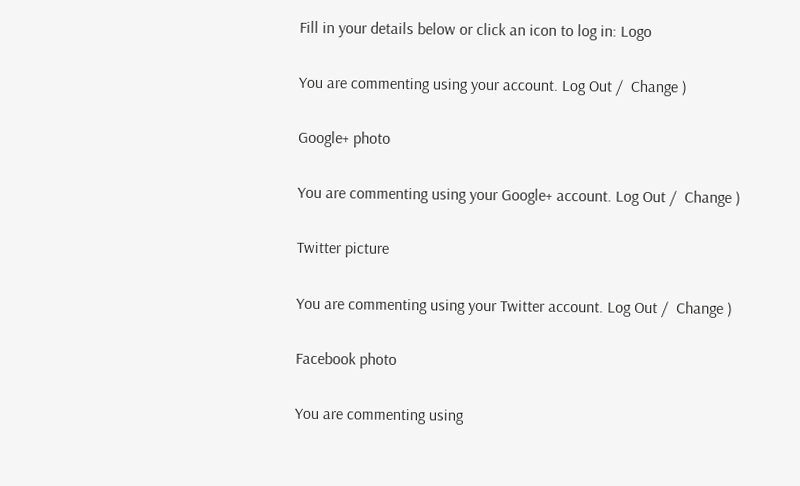Fill in your details below or click an icon to log in: Logo

You are commenting using your account. Log Out /  Change )

Google+ photo

You are commenting using your Google+ account. Log Out /  Change )

Twitter picture

You are commenting using your Twitter account. Log Out /  Change )

Facebook photo

You are commenting using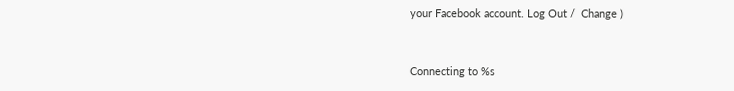your Facebook account. Log Out /  Change )


Connecting to %s